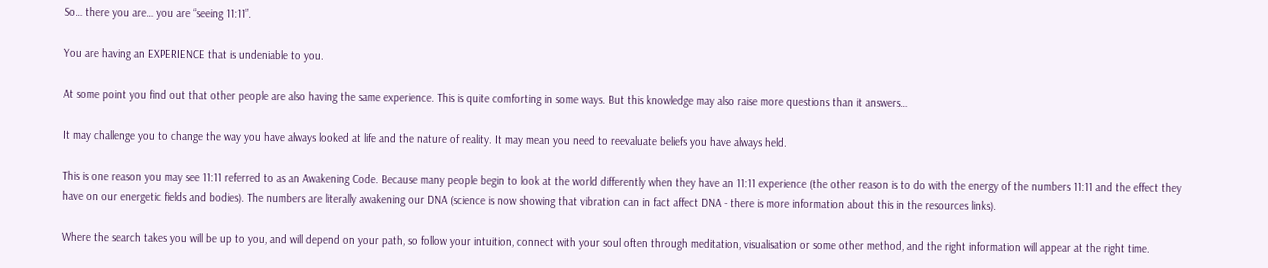So… there you are… you are “seeing 11:11”.

You are having an EXPERIENCE that is undeniable to you.

At some point you find out that other people are also having the same experience. This is quite comforting in some ways. But this knowledge may also raise more questions than it answers…

It may challenge you to change the way you have always looked at life and the nature of reality. It may mean you need to reevaluate beliefs you have always held.

This is one reason you may see 11:11 referred to as an Awakening Code. Because many people begin to look at the world differently when they have an 11:11 experience (the other reason is to do with the energy of the numbers 11:11 and the effect they have on our energetic fields and bodies). The numbers are literally awakening our DNA (science is now showing that vibration can in fact affect DNA - there is more information about this in the resources links).

Where the search takes you will be up to you, and will depend on your path, so follow your intuition, connect with your soul often through meditation, visualisation or some other method, and the right information will appear at the right time.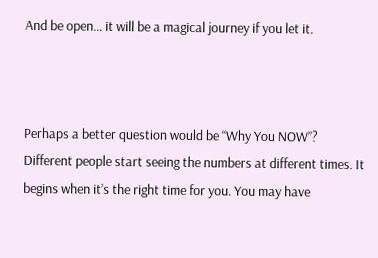And be open… it will be a magical journey if you let it.



Perhaps a better question would be “Why You NOW”?  Different people start seeing the numbers at different times. It begins when it’s the right time for you. You may have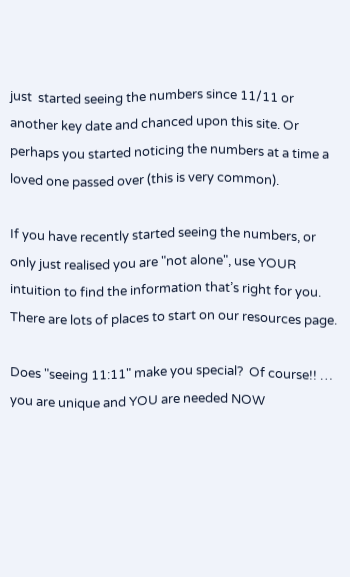just  started seeing the numbers since 11/11 or another key date and chanced upon this site. Or perhaps you started noticing the numbers at a time a loved one passed over (this is very common).

If you have recently started seeing the numbers, or only just realised you are "not alone", use YOUR intuition to find the information that’s right for you. There are lots of places to start on our resources page.

Does "seeing 11:11" make you special?  Of course!! … you are unique and YOU are needed NOW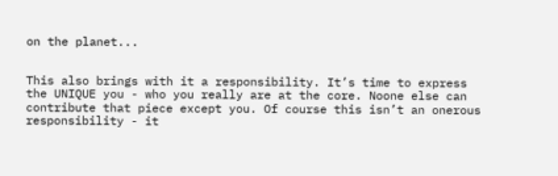on the planet...


This also brings with it a responsibility. It’s time to express the UNIQUE you - who you really are at the core. Noone else can contribute that piece except you. Of course this isn’t an onerous responsibility - it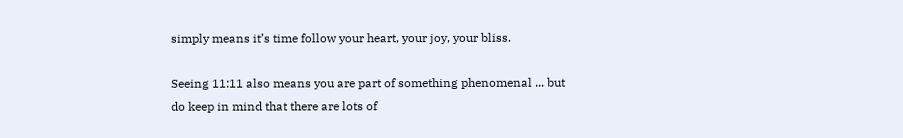simply means it’s time follow your heart, your joy, your bliss.

Seeing 11:11 also means you are part of something phenomenal ... but do keep in mind that there are lots of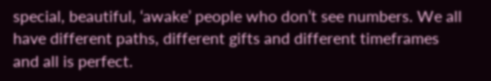special, beautiful, ‘awake’ people who don’t see numbers. We all have different paths, different gifts and different timeframes and all is perfect.